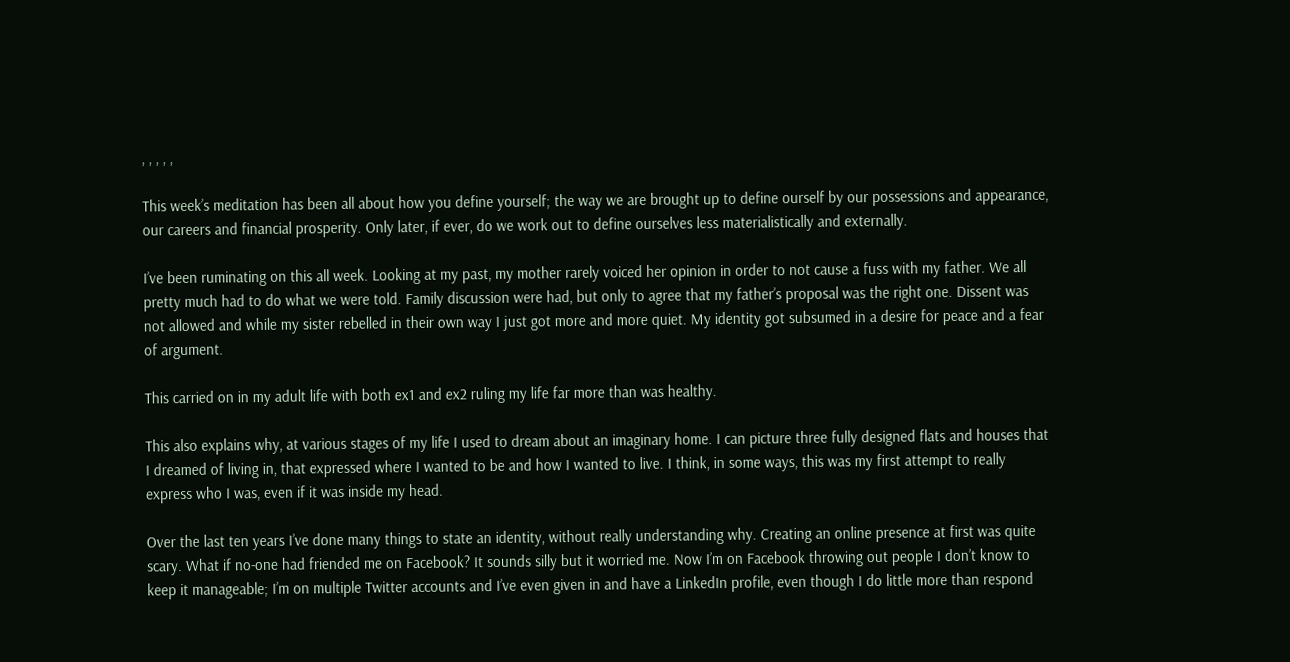, , , , ,

This week’s meditation has been all about how you define yourself; the way we are brought up to define ourself by our possessions and appearance, our careers and financial prosperity. Only later, if ever, do we work out to define ourselves less materialistically and externally.

I’ve been ruminating on this all week. Looking at my past, my mother rarely voiced her opinion in order to not cause a fuss with my father. We all pretty much had to do what we were told. Family discussion were had, but only to agree that my father’s proposal was the right one. Dissent was not allowed and while my sister rebelled in their own way I just got more and more quiet. My identity got subsumed in a desire for peace and a fear of argument.

This carried on in my adult life with both ex1 and ex2 ruling my life far more than was healthy.

This also explains why, at various stages of my life I used to dream about an imaginary home. I can picture three fully designed flats and houses that I dreamed of living in, that expressed where I wanted to be and how I wanted to live. I think, in some ways, this was my first attempt to really express who I was, even if it was inside my head.

Over the last ten years I’ve done many things to state an identity, without really understanding why. Creating an online presence at first was quite scary. What if no-one had friended me on Facebook? It sounds silly but it worried me. Now I’m on Facebook throwing out people I don’t know to keep it manageable; I’m on multiple Twitter accounts and I’ve even given in and have a LinkedIn profile, even though I do little more than respond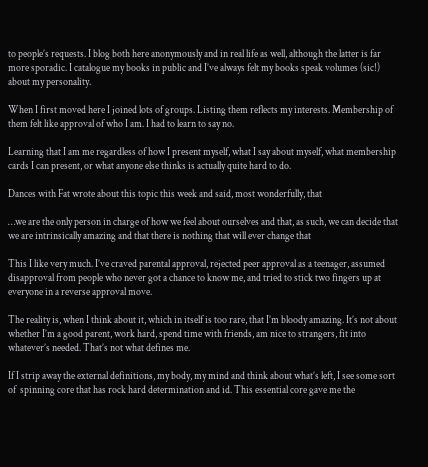to people’s requests. I blog both here anonymously and in real life as well, although the latter is far more sporadic. I catalogue my books in public and I’ve always felt my books speak volumes (sic!) about my personality.

When I first moved here I joined lots of groups. Listing them reflects my interests. Membership of them felt like approval of who I am. I had to learn to say no.

Learning that I am me regardless of how I present myself, what I say about myself, what membership cards I can present, or what anyone else thinks is actually quite hard to do.

Dances with Fat wrote about this topic this week and said, most wonderfully, that

…we are the only person in charge of how we feel about ourselves and that, as such, we can decide that we are intrinsically amazing and that there is nothing that will ever change that

This I like very much. I’ve craved parental approval, rejected peer approval as a teenager, assumed disapproval from people who never got a chance to know me, and tried to stick two fingers up at everyone in a reverse approval move.

The reality is, when I think about it, which in itself is too rare, that I’m bloody amazing. It’s not about whether I’m a good parent, work hard, spend time with friends, am nice to strangers, fit into whatever’s needed. That’s not what defines me.

If I strip away the external definitions, my body, my mind and think about what’s left, I see some sort of  spinning core that has rock hard determination and id. This essential core gave me the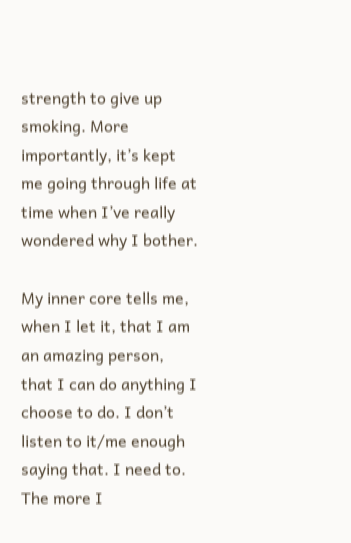strength to give up smoking. More importantly, it’s kept me going through life at time when I’ve really wondered why I bother.

My inner core tells me, when I let it, that I am an amazing person, that I can do anything I choose to do. I don’t listen to it/me enough saying that. I need to. The more I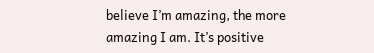believe I’m amazing, the more amazing I am. It’s positive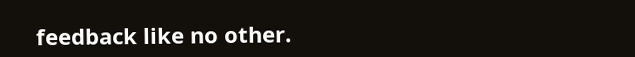feedback like no other.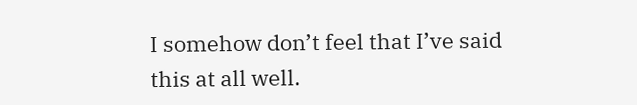I somehow don’t feel that I’ve said this at all well.